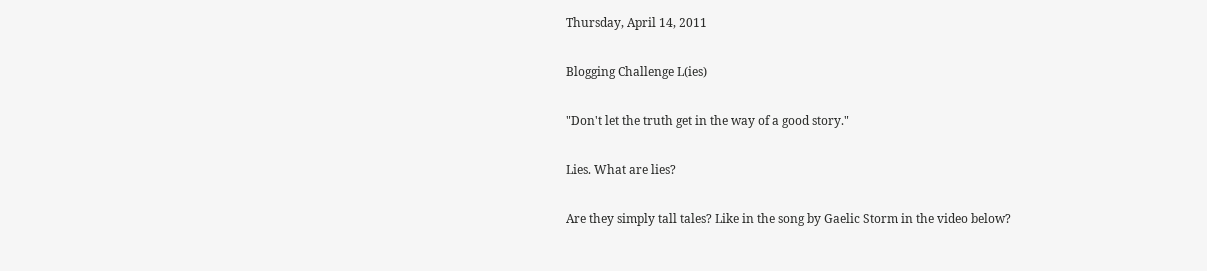Thursday, April 14, 2011

Blogging Challenge L(ies)

"Don't let the truth get in the way of a good story."

Lies. What are lies?

Are they simply tall tales? Like in the song by Gaelic Storm in the video below?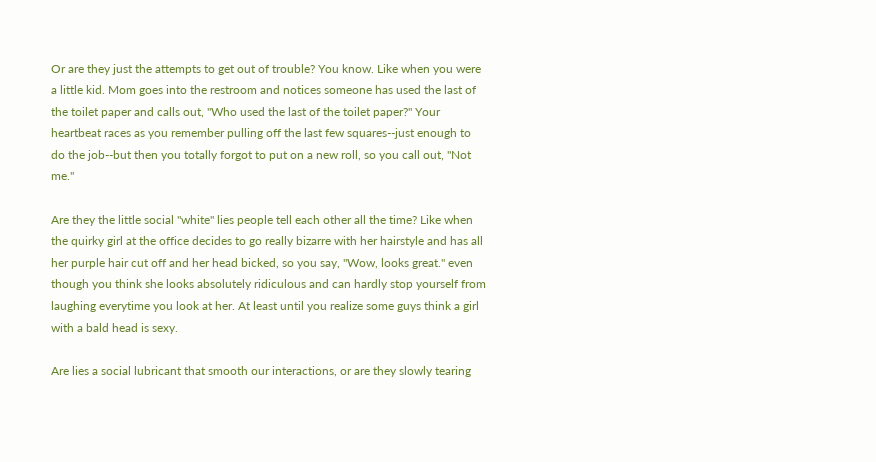Or are they just the attempts to get out of trouble? You know. Like when you were a little kid. Mom goes into the restroom and notices someone has used the last of the toilet paper and calls out, "Who used the last of the toilet paper?" Your heartbeat races as you remember pulling off the last few squares--just enough to do the job--but then you totally forgot to put on a new roll, so you call out, "Not me."

Are they the little social "white" lies people tell each other all the time? Like when the quirky girl at the office decides to go really bizarre with her hairstyle and has all her purple hair cut off and her head bicked, so you say, "Wow, looks great." even though you think she looks absolutely ridiculous and can hardly stop yourself from laughing everytime you look at her. At least until you realize some guys think a girl with a bald head is sexy.

Are lies a social lubricant that smooth our interactions, or are they slowly tearing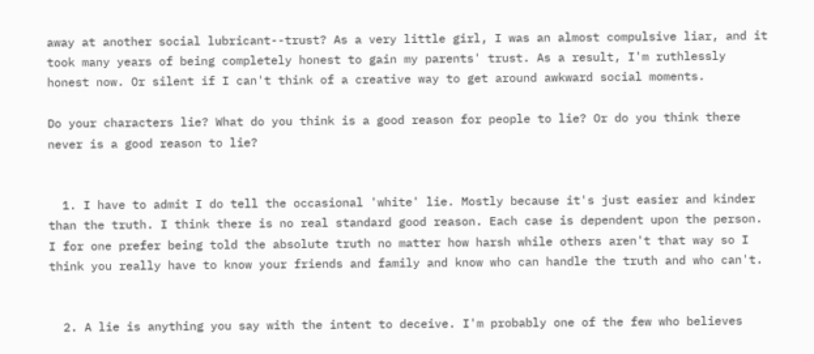away at another social lubricant--trust? As a very little girl, I was an almost compulsive liar, and it took many years of being completely honest to gain my parents' trust. As a result, I'm ruthlessly honest now. Or silent if I can't think of a creative way to get around awkward social moments.

Do your characters lie? What do you think is a good reason for people to lie? Or do you think there never is a good reason to lie?


  1. I have to admit I do tell the occasional 'white' lie. Mostly because it's just easier and kinder than the truth. I think there is no real standard good reason. Each case is dependent upon the person. I for one prefer being told the absolute truth no matter how harsh while others aren't that way so I think you really have to know your friends and family and know who can handle the truth and who can't.


  2. A lie is anything you say with the intent to deceive. I'm probably one of the few who believes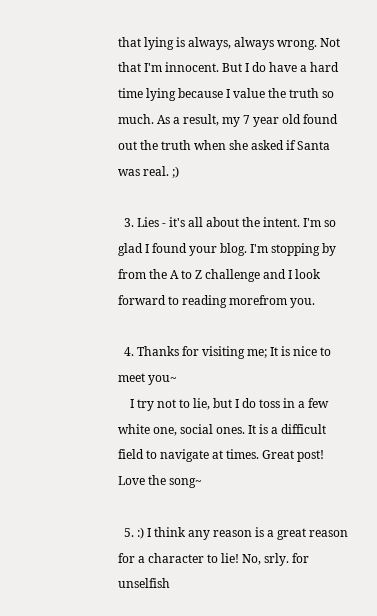that lying is always, always wrong. Not that I'm innocent. But I do have a hard time lying because I value the truth so much. As a result, my 7 year old found out the truth when she asked if Santa was real. ;)

  3. Lies - it's all about the intent. I'm so glad I found your blog. I'm stopping by from the A to Z challenge and I look forward to reading morefrom you.

  4. Thanks for visiting me; It is nice to meet you~
    I try not to lie, but I do toss in a few white one, social ones. It is a difficult field to navigate at times. Great post! Love the song~

  5. :) I think any reason is a great reason for a character to lie! No, srly. for unselfish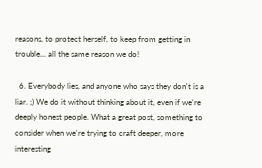reasons, to protect herself, to keep from getting in trouble... all the same reason we do!

  6. Everybody lies, and anyone who says they don't is a liar. ;) We do it without thinking about it, even if we're deeply honest people. What a great post, something to consider when we're trying to craft deeper, more interesting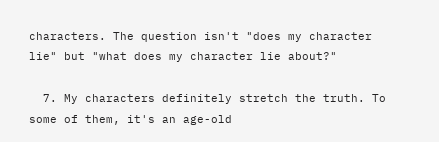characters. The question isn't "does my character lie" but "what does my character lie about?"

  7. My characters definitely stretch the truth. To some of them, it's an age-old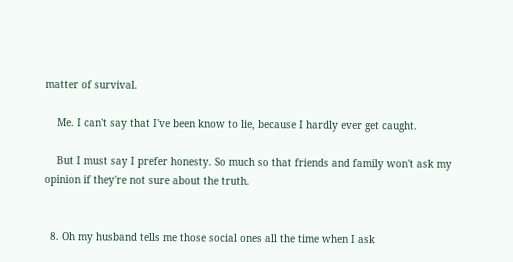matter of survival.

    Me. I can't say that I've been know to lie, because I hardly ever get caught.

    But I must say I prefer honesty. So much so that friends and family won't ask my opinion if they're not sure about the truth.


  8. Oh my husband tells me those social ones all the time when I ask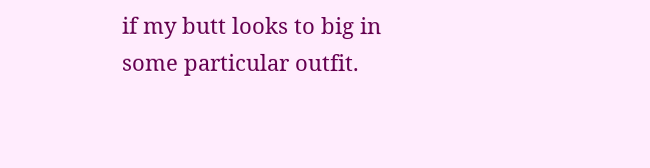if my butt looks to big in some particular outfit.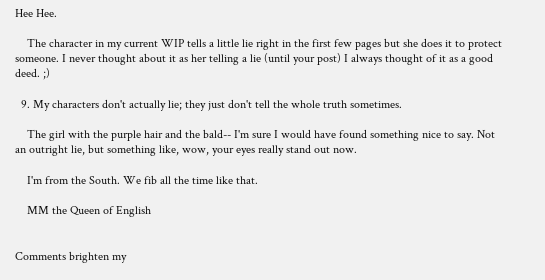Hee Hee.

    The character in my current WIP tells a little lie right in the first few pages but she does it to protect someone. I never thought about it as her telling a lie (until your post) I always thought of it as a good deed. ;)

  9. My characters don't actually lie; they just don't tell the whole truth sometimes.

    The girl with the purple hair and the bald-- I'm sure I would have found something nice to say. Not an outright lie, but something like, wow, your eyes really stand out now.

    I'm from the South. We fib all the time like that.

    MM the Queen of English


Comments brighten my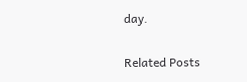day.

Related Posts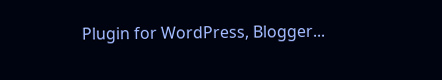Plugin for WordPress, Blogger...